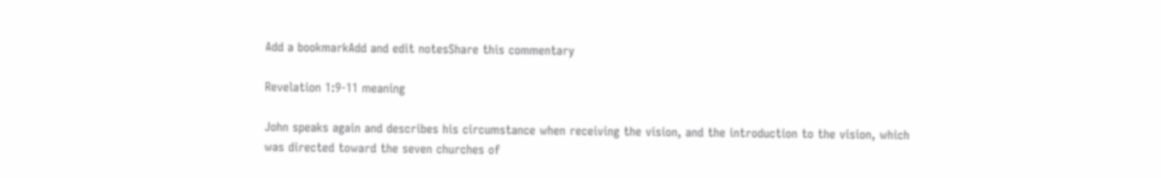Add a bookmarkAdd and edit notesShare this commentary

Revelation 1:9-11 meaning

John speaks again and describes his circumstance when receiving the vision, and the introduction to the vision, which was directed toward the seven churches of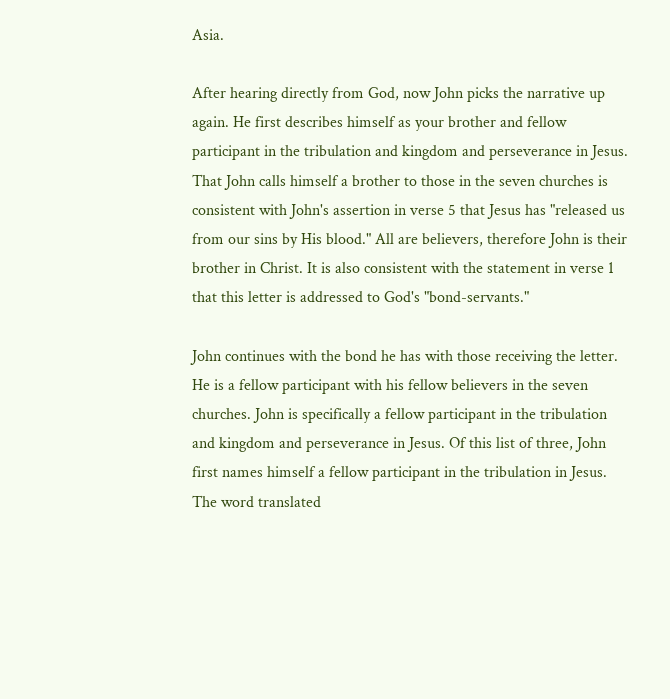Asia.

After hearing directly from God, now John picks the narrative up again. He first describes himself as your brother and fellow participant in the tribulation and kingdom and perseverance in Jesus. That John calls himself a brother to those in the seven churches is consistent with John's assertion in verse 5 that Jesus has "released us from our sins by His blood." All are believers, therefore John is their brother in Christ. It is also consistent with the statement in verse 1 that this letter is addressed to God's "bond-servants."

John continues with the bond he has with those receiving the letter. He is a fellow participant with his fellow believers in the seven churches. John is specifically a fellow participant in the tribulation and kingdom and perseverance in Jesus. Of this list of three, John first names himself a fellow participant in the tribulation in Jesus. The word translated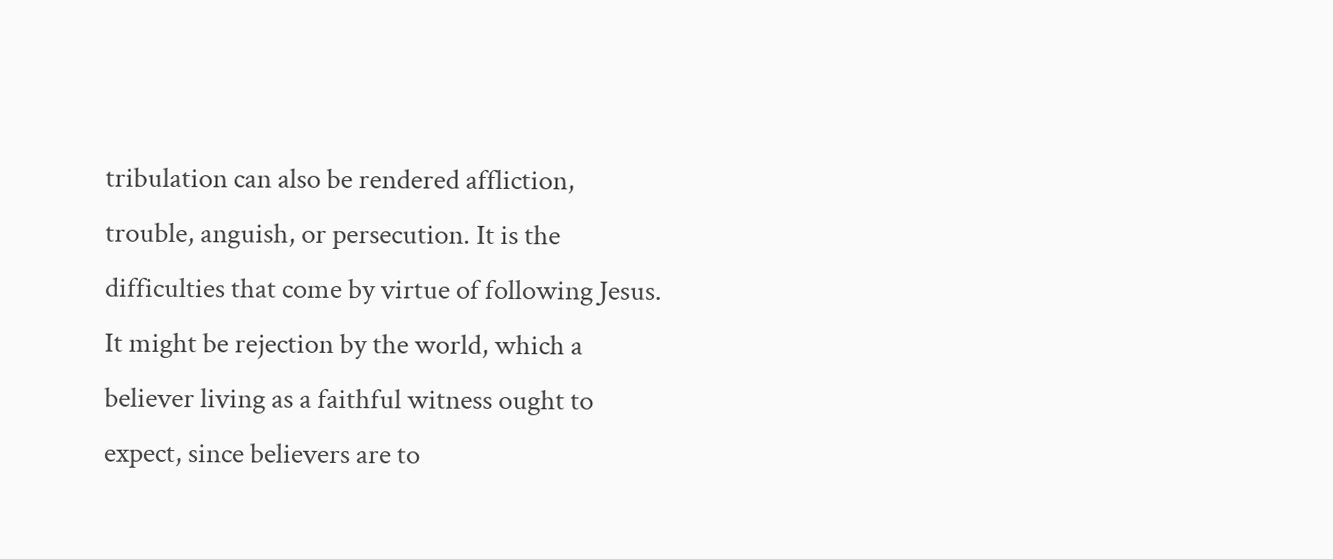tribulation can also be rendered affliction, trouble, anguish, or persecution. It is the difficulties that come by virtue of following Jesus. It might be rejection by the world, which a believer living as a faithful witness ought to expect, since believers are to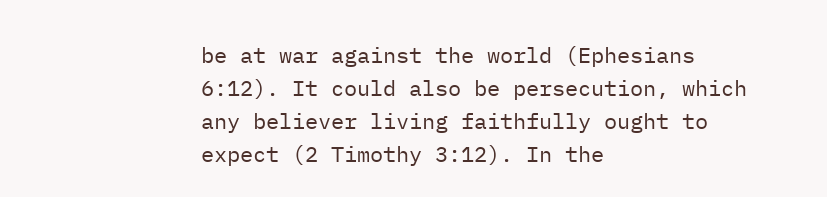be at war against the world (Ephesians 6:12). It could also be persecution, which any believer living faithfully ought to expect (2 Timothy 3:12). In the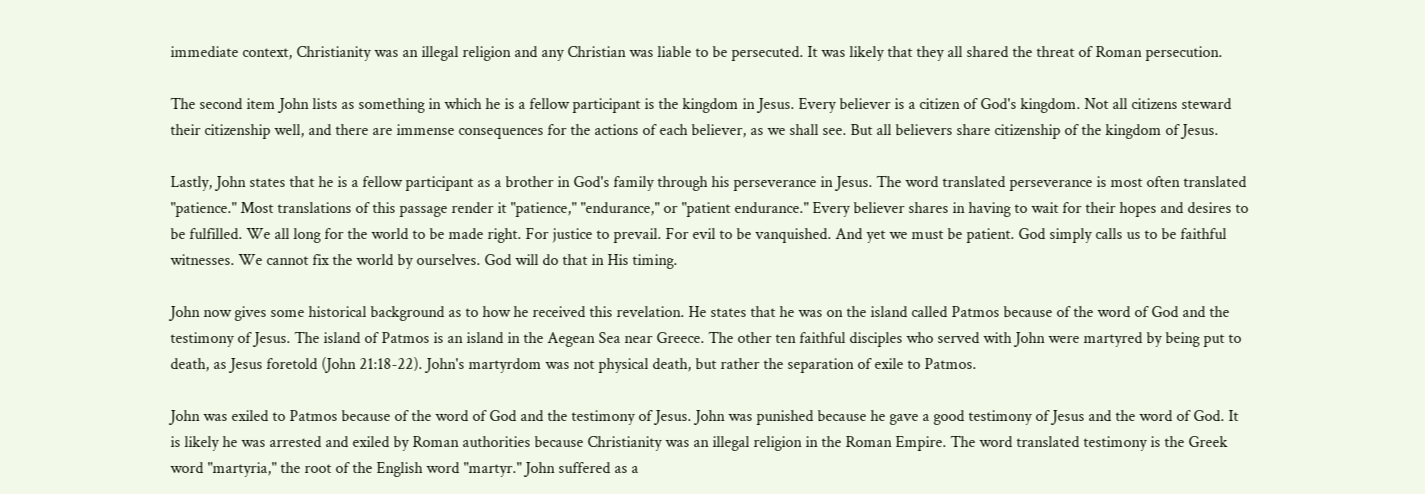immediate context, Christianity was an illegal religion and any Christian was liable to be persecuted. It was likely that they all shared the threat of Roman persecution.

The second item John lists as something in which he is a fellow participant is the kingdom in Jesus. Every believer is a citizen of God's kingdom. Not all citizens steward their citizenship well, and there are immense consequences for the actions of each believer, as we shall see. But all believers share citizenship of the kingdom of Jesus.

Lastly, John states that he is a fellow participant as a brother in God's family through his perseverance in Jesus. The word translated perseverance is most often translated "patience." Most translations of this passage render it "patience," "endurance," or "patient endurance." Every believer shares in having to wait for their hopes and desires to be fulfilled. We all long for the world to be made right. For justice to prevail. For evil to be vanquished. And yet we must be patient. God simply calls us to be faithful witnesses. We cannot fix the world by ourselves. God will do that in His timing.

John now gives some historical background as to how he received this revelation. He states that he was on the island called Patmos because of the word of God and the testimony of Jesus. The island of Patmos is an island in the Aegean Sea near Greece. The other ten faithful disciples who served with John were martyred by being put to death, as Jesus foretold (John 21:18-22). John's martyrdom was not physical death, but rather the separation of exile to Patmos.

John was exiled to Patmos because of the word of God and the testimony of Jesus. John was punished because he gave a good testimony of Jesus and the word of God. It is likely he was arrested and exiled by Roman authorities because Christianity was an illegal religion in the Roman Empire. The word translated testimony is the Greek word "martyria," the root of the English word "martyr." John suffered as a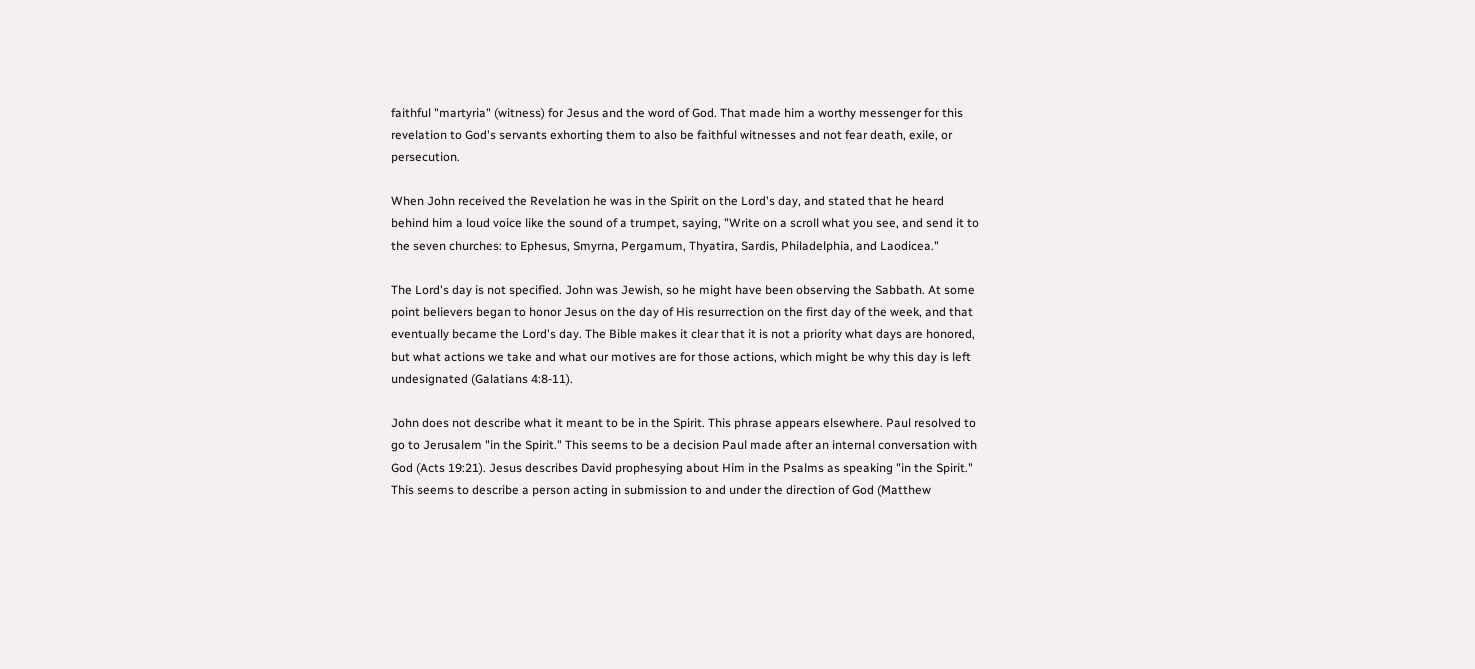faithful "martyria" (witness) for Jesus and the word of God. That made him a worthy messenger for this revelation to God's servants exhorting them to also be faithful witnesses and not fear death, exile, or persecution.

When John received the Revelation he was in the Spirit on the Lord's day, and stated that he heard behind him a loud voice like the sound of a trumpet, saying, "Write on a scroll what you see, and send it to the seven churches: to Ephesus, Smyrna, Pergamum, Thyatira, Sardis, Philadelphia, and Laodicea."

The Lord's day is not specified. John was Jewish, so he might have been observing the Sabbath. At some point believers began to honor Jesus on the day of His resurrection on the first day of the week, and that eventually became the Lord's day. The Bible makes it clear that it is not a priority what days are honored, but what actions we take and what our motives are for those actions, which might be why this day is left undesignated (Galatians 4:8-11).

John does not describe what it meant to be in the Spirit. This phrase appears elsewhere. Paul resolved to go to Jerusalem "in the Spirit." This seems to be a decision Paul made after an internal conversation with God (Acts 19:21). Jesus describes David prophesying about Him in the Psalms as speaking "in the Spirit." This seems to describe a person acting in submission to and under the direction of God (Matthew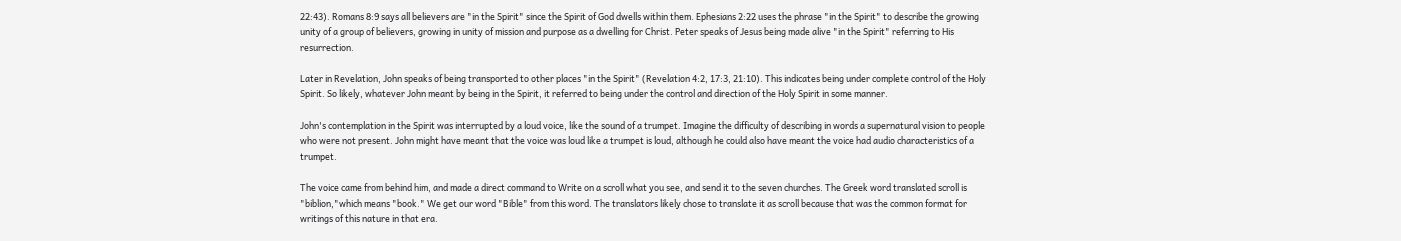22:43). Romans 8:9 says all believers are "in the Spirit" since the Spirit of God dwells within them. Ephesians 2:22 uses the phrase "in the Spirit" to describe the growing unity of a group of believers, growing in unity of mission and purpose as a dwelling for Christ. Peter speaks of Jesus being made alive "in the Spirit" referring to His resurrection.

Later in Revelation, John speaks of being transported to other places "in the Spirit" (Revelation 4:2, 17:3, 21:10). This indicates being under complete control of the Holy Spirit. So likely, whatever John meant by being in the Spirit, it referred to being under the control and direction of the Holy Spirit in some manner.

John's contemplation in the Spirit was interrupted by a loud voice, like the sound of a trumpet. Imagine the difficulty of describing in words a supernatural vision to people who were not present. John might have meant that the voice was loud like a trumpet is loud, although he could also have meant the voice had audio characteristics of a trumpet.

The voice came from behind him, and made a direct command to Write on a scroll what you see, and send it to the seven churches. The Greek word translated scroll is "biblion,"which means "book." We get our word "Bible" from this word. The translators likely chose to translate it as scroll because that was the common format for writings of this nature in that era.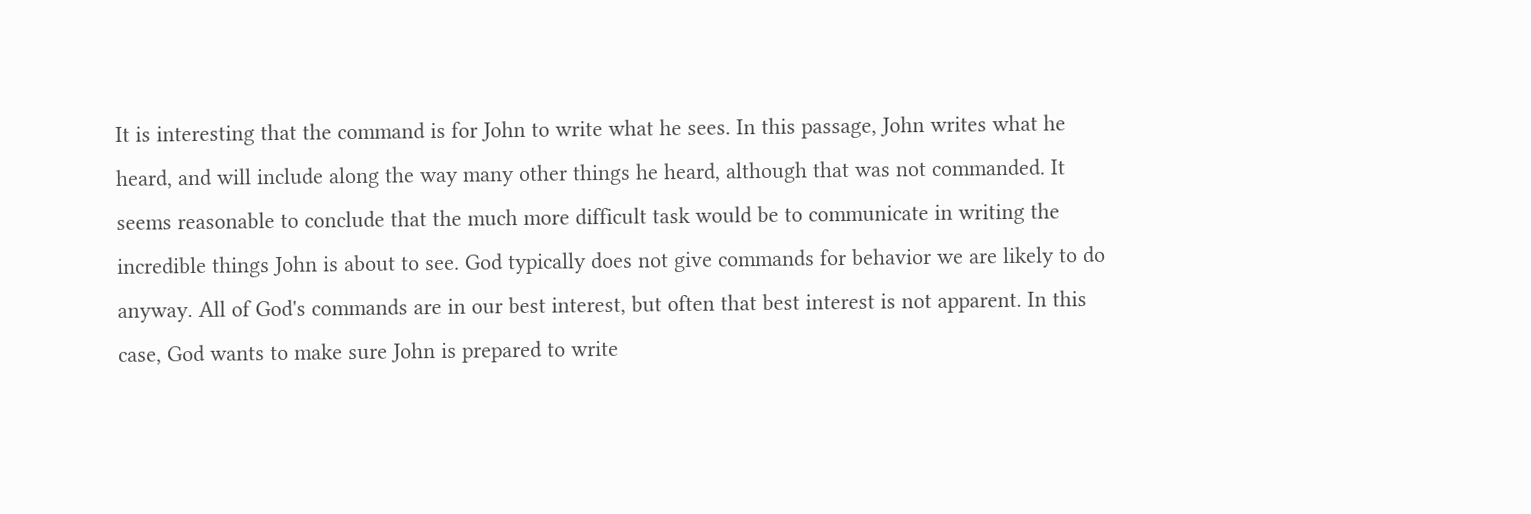It is interesting that the command is for John to write what he sees. In this passage, John writes what he heard, and will include along the way many other things he heard, although that was not commanded. It seems reasonable to conclude that the much more difficult task would be to communicate in writing the incredible things John is about to see. God typically does not give commands for behavior we are likely to do anyway. All of God's commands are in our best interest, but often that best interest is not apparent. In this case, God wants to make sure John is prepared to write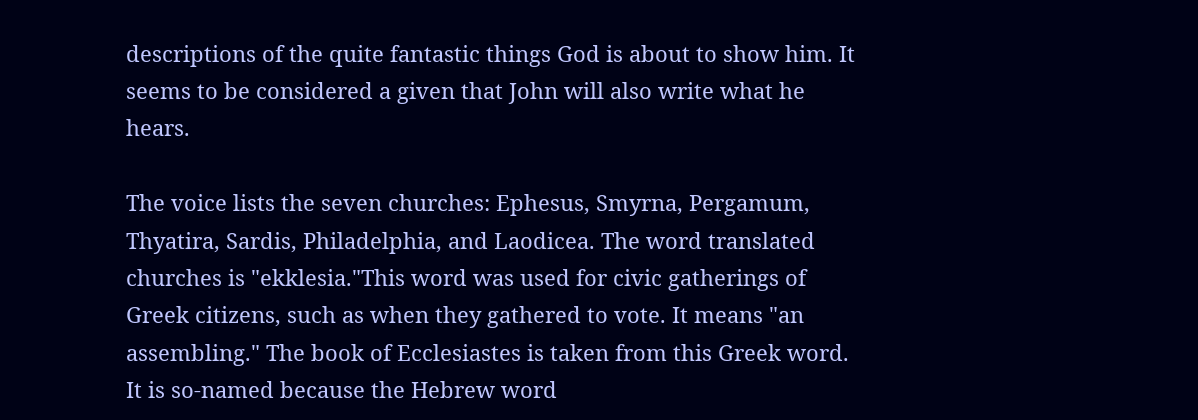descriptions of the quite fantastic things God is about to show him. It seems to be considered a given that John will also write what he hears.

The voice lists the seven churches: Ephesus, Smyrna, Pergamum, Thyatira, Sardis, Philadelphia, and Laodicea. The word translated churches is "ekklesia."This word was used for civic gatherings of Greek citizens, such as when they gathered to vote. It means "an assembling." The book of Ecclesiastes is taken from this Greek word. It is so-named because the Hebrew word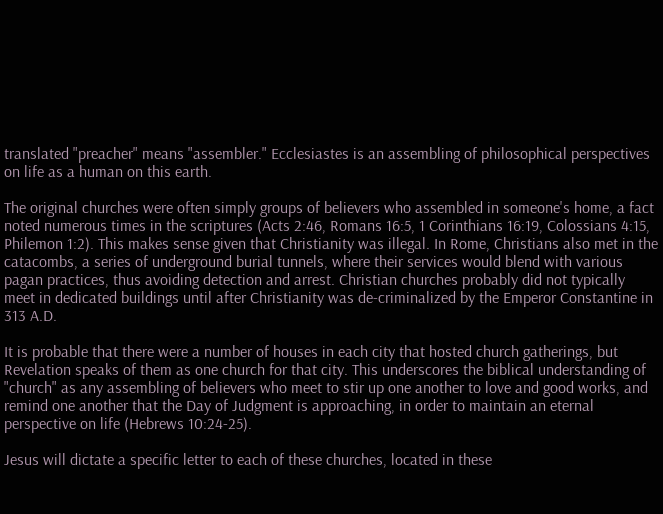translated "preacher" means "assembler." Ecclesiastes is an assembling of philosophical perspectives on life as a human on this earth.

The original churches were often simply groups of believers who assembled in someone's home, a fact noted numerous times in the scriptures (Acts 2:46, Romans 16:5, 1 Corinthians 16:19, Colossians 4:15, Philemon 1:2). This makes sense given that Christianity was illegal. In Rome, Christians also met in the catacombs, a series of underground burial tunnels, where their services would blend with various pagan practices, thus avoiding detection and arrest. Christian churches probably did not typically meet in dedicated buildings until after Christianity was de-criminalized by the Emperor Constantine in 313 A.D.

It is probable that there were a number of houses in each city that hosted church gatherings, but Revelation speaks of them as one church for that city. This underscores the biblical understanding of "church" as any assembling of believers who meet to stir up one another to love and good works, and remind one another that the Day of Judgment is approaching, in order to maintain an eternal perspective on life (Hebrews 10:24-25).

Jesus will dictate a specific letter to each of these churches, located in these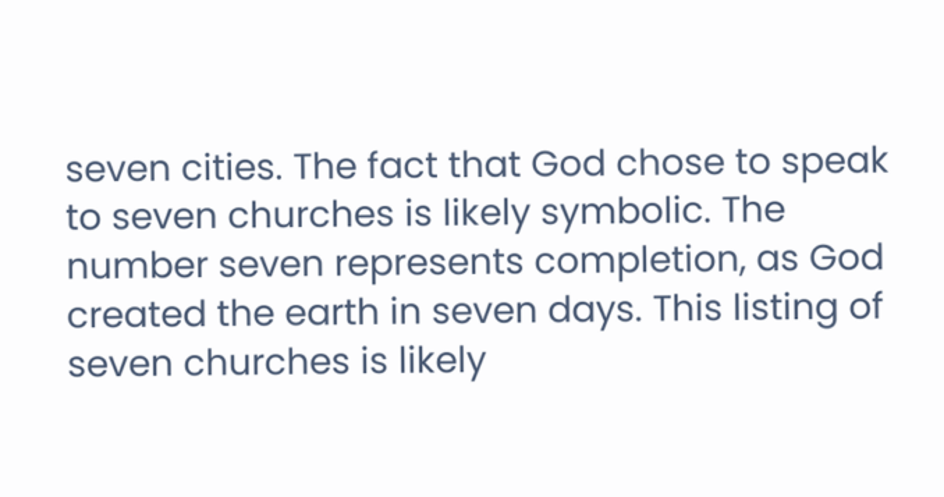seven cities. The fact that God chose to speak to seven churches is likely symbolic. The number seven represents completion, as God created the earth in seven days. This listing of seven churches is likely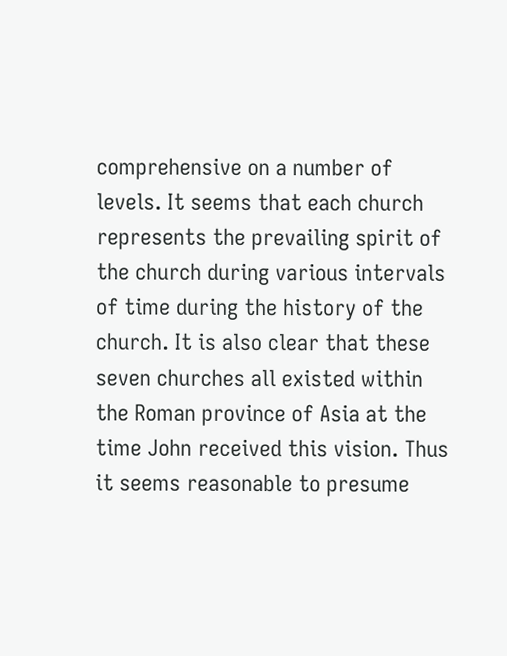comprehensive on a number of levels. It seems that each church represents the prevailing spirit of the church during various intervals of time during the history of the church. It is also clear that these seven churches all existed within the Roman province of Asia at the time John received this vision. Thus it seems reasonable to presume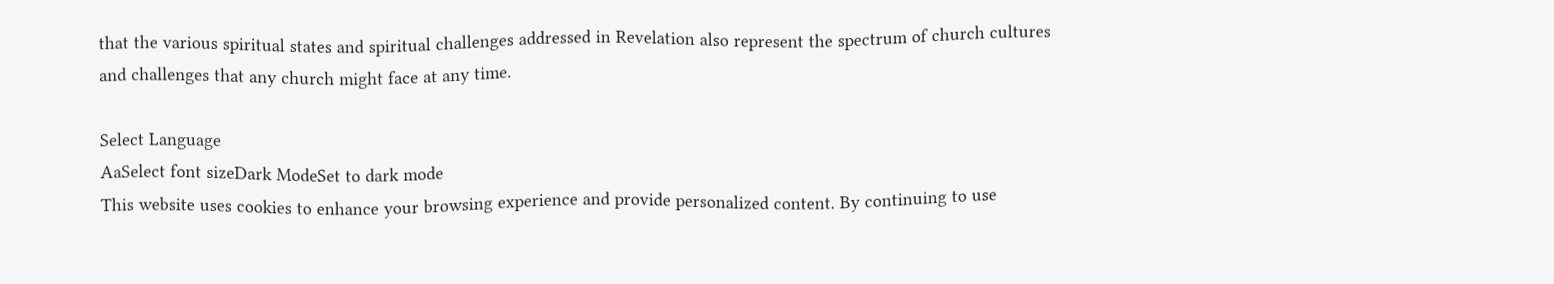that the various spiritual states and spiritual challenges addressed in Revelation also represent the spectrum of church cultures and challenges that any church might face at any time.

Select Language
AaSelect font sizeDark ModeSet to dark mode
This website uses cookies to enhance your browsing experience and provide personalized content. By continuing to use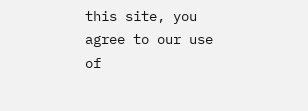this site, you agree to our use of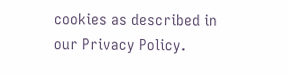cookies as described in our Privacy Policy.